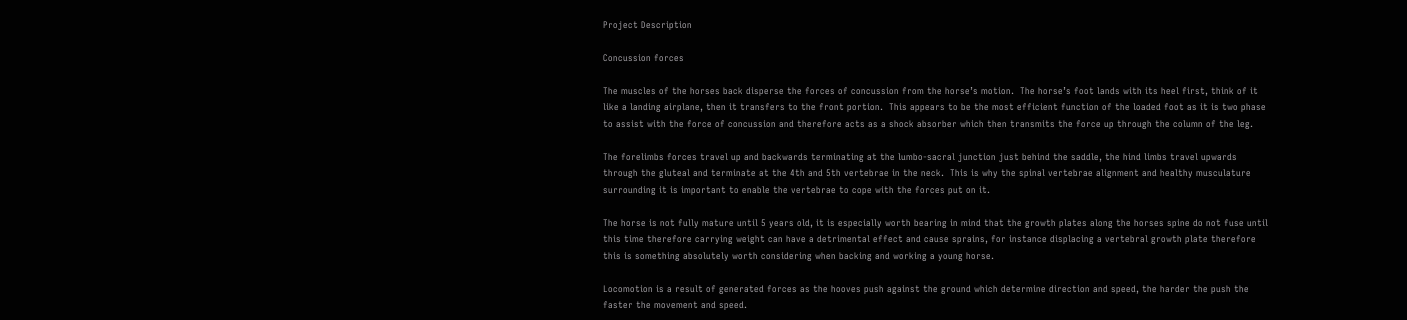Project Description

Concussion forces

The muscles of the horses back disperse the forces of concussion from the horse’s motion.  The horse’s foot lands with its heel first, think of it like a landing airplane, then it transfers to the front portion.  This appears to be the most efficient function of the loaded foot as it is two phase to assist with the force of concussion and therefore acts as a shock absorber which then transmits the force up through the column of the leg.

The forelimbs forces travel up and backwards terminating at the lumbo-sacral junction just behind the saddle, the hind limbs travel upwards through the gluteal and terminate at the 4th and 5th vertebrae in the neck.  This is why the spinal vertebrae alignment and healthy musculature surrounding it is important to enable the vertebrae to cope with the forces put on it.

The horse is not fully mature until 5 years old, it is especially worth bearing in mind that the growth plates along the horses spine do not fuse until this time therefore carrying weight can have a detrimental effect and cause sprains, for instance displacing a vertebral growth plate therefore this is something absolutely worth considering when backing and working a young horse.

Locomotion is a result of generated forces as the hooves push against the ground which determine direction and speed, the harder the push the faster the movement and speed.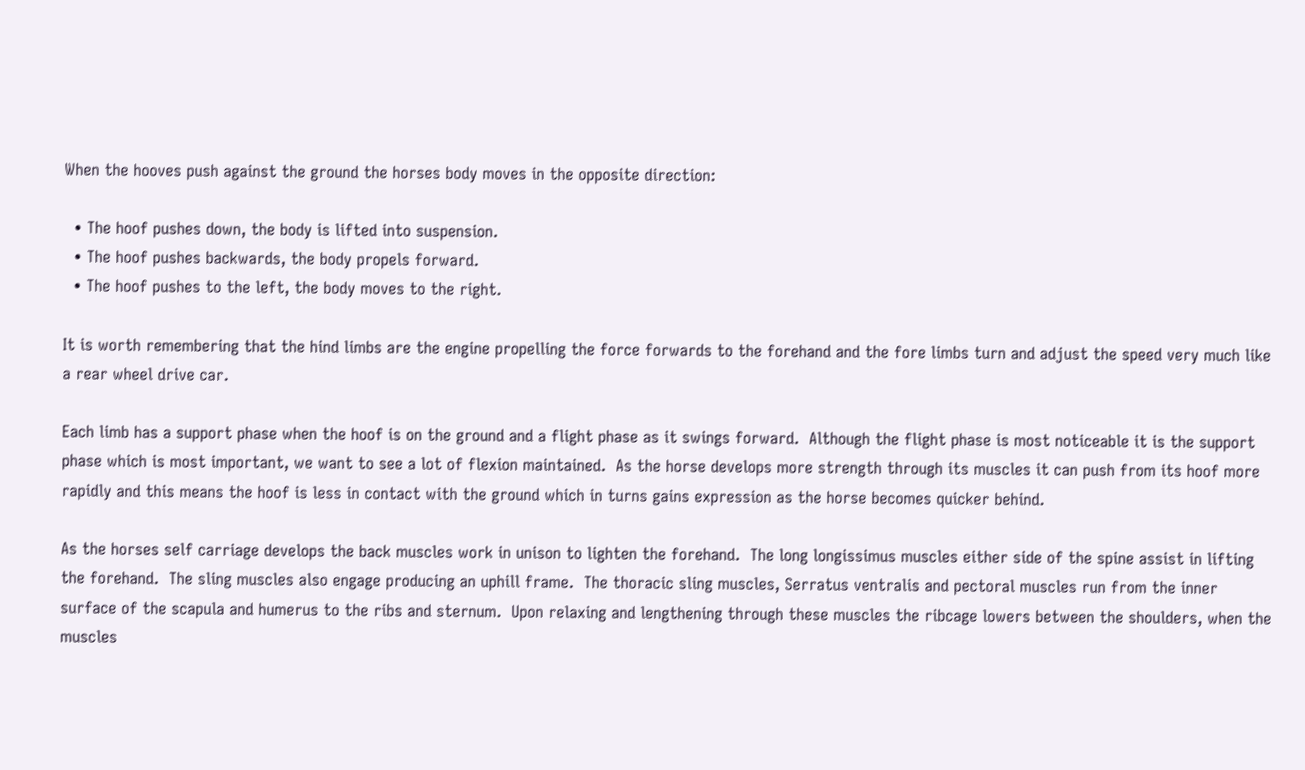When the hooves push against the ground the horses body moves in the opposite direction:

  • The hoof pushes down, the body is lifted into suspension.
  • The hoof pushes backwards, the body propels forward.
  • The hoof pushes to the left, the body moves to the right.

It is worth remembering that the hind limbs are the engine propelling the force forwards to the forehand and the fore limbs turn and adjust the speed very much like a rear wheel drive car.

Each limb has a support phase when the hoof is on the ground and a flight phase as it swings forward.  Although the flight phase is most noticeable it is the support phase which is most important, we want to see a lot of flexion maintained.  As the horse develops more strength through its muscles it can push from its hoof more rapidly and this means the hoof is less in contact with the ground which in turns gains expression as the horse becomes quicker behind.

As the horses self carriage develops the back muscles work in unison to lighten the forehand.  The long longissimus muscles either side of the spine assist in lifting the forehand.  The sling muscles also engage producing an uphill frame.  The thoracic sling muscles, Serratus ventralis and pectoral muscles run from the inner surface of the scapula and humerus to the ribs and sternum.  Upon relaxing and lengthening through these muscles the ribcage lowers between the shoulders, when the muscles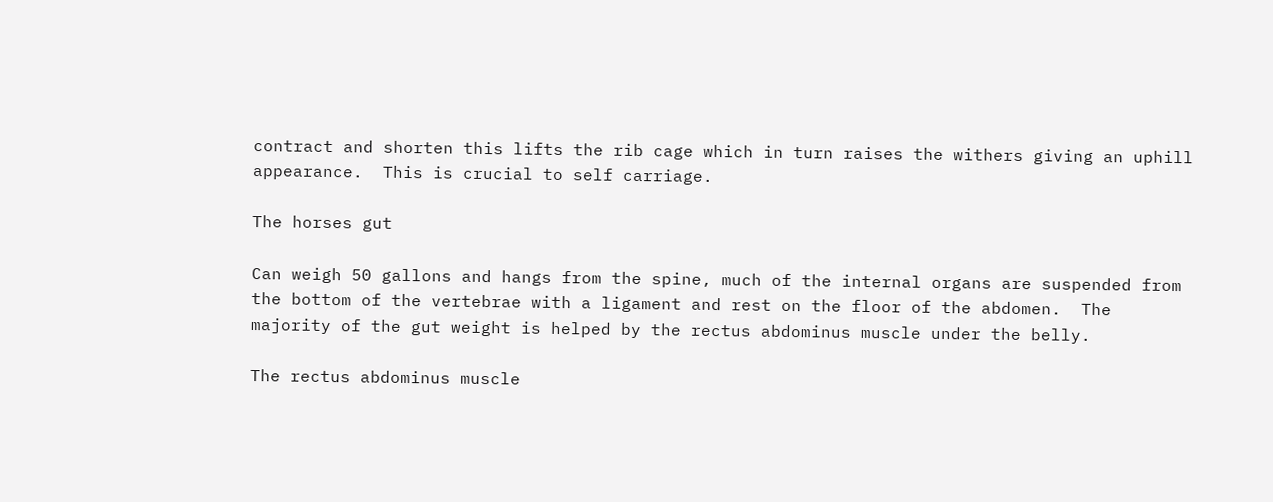contract and shorten this lifts the rib cage which in turn raises the withers giving an uphill appearance.  This is crucial to self carriage.

The horses gut

Can weigh 50 gallons and hangs from the spine, much of the internal organs are suspended from the bottom of the vertebrae with a ligament and rest on the floor of the abdomen.  The majority of the gut weight is helped by the rectus abdominus muscle under the belly.

The rectus abdominus muscle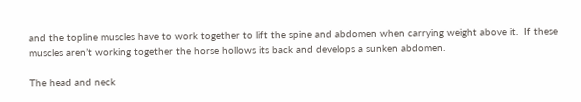and the topline muscles have to work together to lift the spine and abdomen when carrying weight above it.  If these muscles aren’t working together the horse hollows its back and develops a sunken abdomen.

The head and neck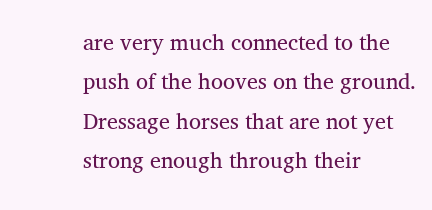are very much connected to the push of the hooves on the ground.  Dressage horses that are not yet strong enough through their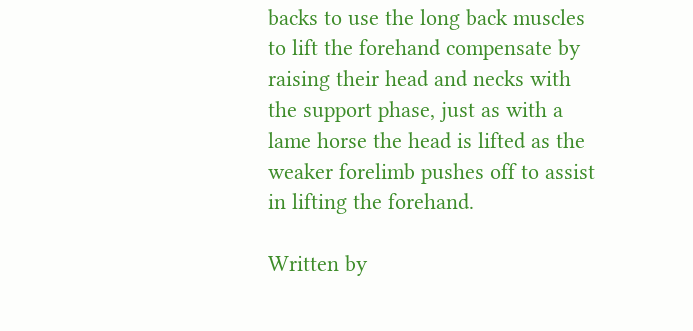backs to use the long back muscles to lift the forehand compensate by raising their head and necks with the support phase, just as with a lame horse the head is lifted as the weaker forelimb pushes off to assist in lifting the forehand.

Written by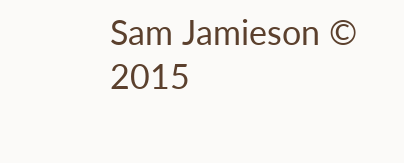Sam Jamieson © 2015